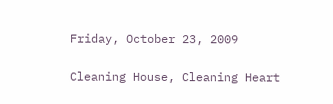Friday, October 23, 2009

Cleaning House, Cleaning Heart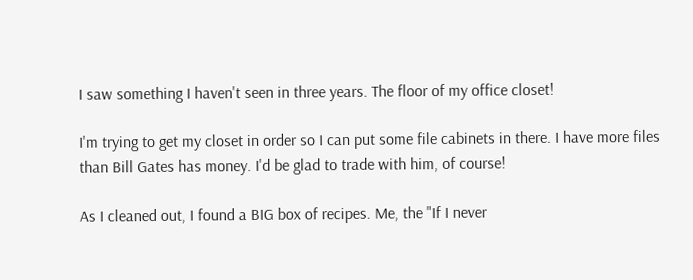I saw something I haven't seen in three years. The floor of my office closet!

I'm trying to get my closet in order so I can put some file cabinets in there. I have more files than Bill Gates has money. I'd be glad to trade with him, of course!

As I cleaned out, I found a BIG box of recipes. Me, the "If I never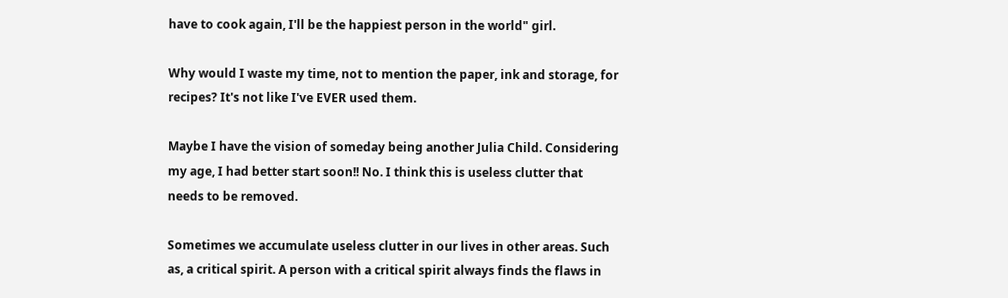have to cook again, I'll be the happiest person in the world" girl.

Why would I waste my time, not to mention the paper, ink and storage, for recipes? It's not like I've EVER used them.

Maybe I have the vision of someday being another Julia Child. Considering my age, I had better start soon!! No. I think this is useless clutter that needs to be removed.

Sometimes we accumulate useless clutter in our lives in other areas. Such as, a critical spirit. A person with a critical spirit always finds the flaws in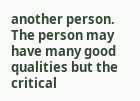another person. The person may have many good qualities but the critical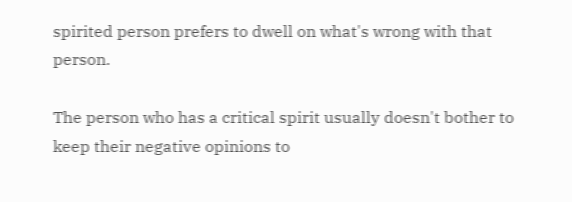spirited person prefers to dwell on what's wrong with that person.

The person who has a critical spirit usually doesn't bother to keep their negative opinions to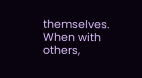themselves. When with others,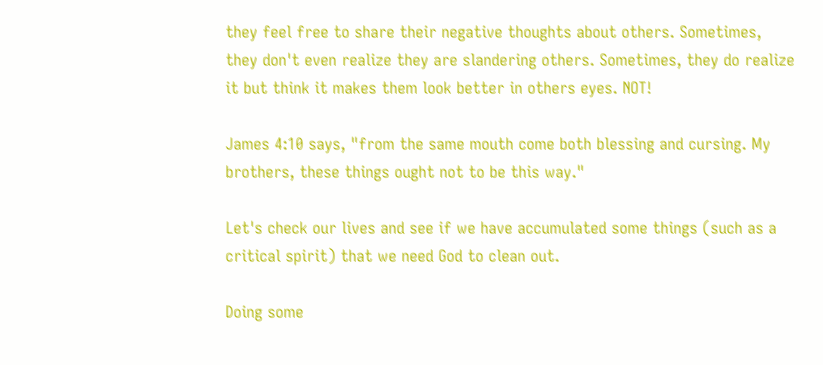they feel free to share their negative thoughts about others. Sometimes, they don't even realize they are slandering others. Sometimes, they do realize it but think it makes them look better in others eyes. NOT!

James 4:10 says, "from the same mouth come both blessing and cursing. My brothers, these things ought not to be this way."

Let's check our lives and see if we have accumulated some things (such as a critical spirit) that we need God to clean out.

Doing some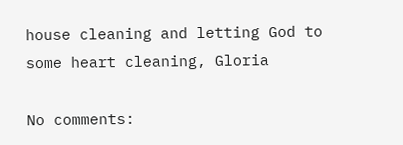house cleaning and letting God to some heart cleaning, Gloria

No comments: